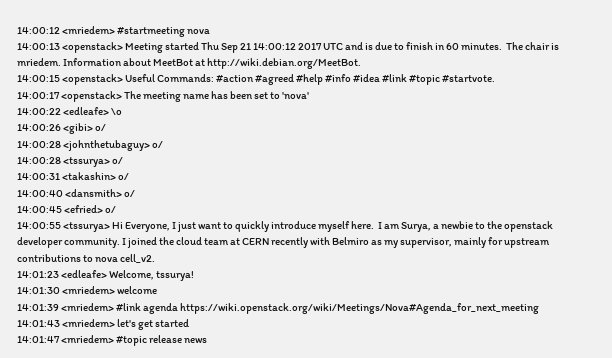14:00:12 <mriedem> #startmeeting nova
14:00:13 <openstack> Meeting started Thu Sep 21 14:00:12 2017 UTC and is due to finish in 60 minutes.  The chair is mriedem. Information about MeetBot at http://wiki.debian.org/MeetBot.
14:00:15 <openstack> Useful Commands: #action #agreed #help #info #idea #link #topic #startvote.
14:00:17 <openstack> The meeting name has been set to 'nova'
14:00:22 <edleafe> \o
14:00:26 <gibi> o/
14:00:28 <johnthetubaguy> o/
14:00:28 <tssurya> o/
14:00:31 <takashin> o/
14:00:40 <dansmith> o/
14:00:45 <efried> o/
14:00:55 <tssurya> Hi Everyone, I just want to quickly introduce myself here.  I am Surya, a newbie to the openstack developer community. I joined the cloud team at CERN recently with Belmiro as my supervisor, mainly for upstream contributions to nova cell_v2.
14:01:23 <edleafe> Welcome, tssurya!
14:01:30 <mriedem> welcome
14:01:39 <mriedem> #link agenda https://wiki.openstack.org/wiki/Meetings/Nova#Agenda_for_next_meeting
14:01:43 <mriedem> let's get started
14:01:47 <mriedem> #topic release news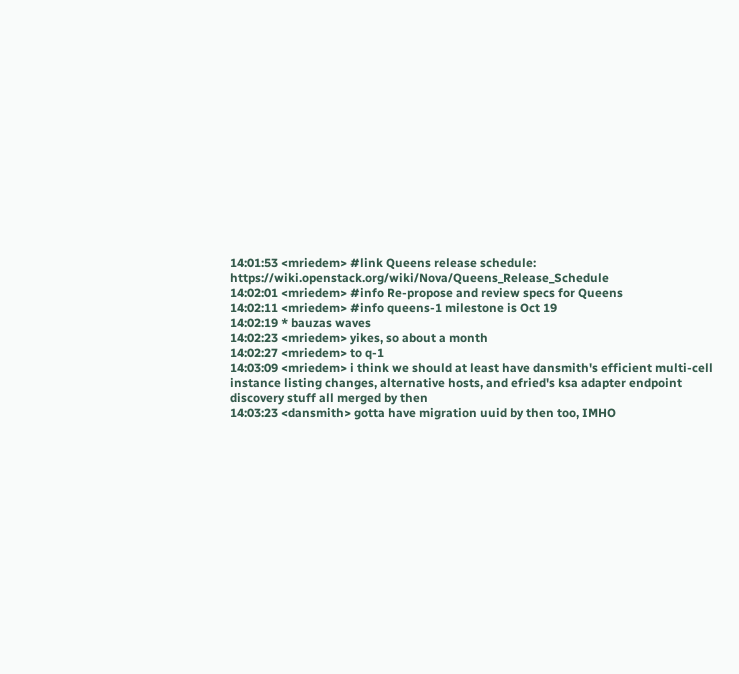14:01:53 <mriedem> #link Queens release schedule: https://wiki.openstack.org/wiki/Nova/Queens_Release_Schedule
14:02:01 <mriedem> #info Re-propose and review specs for Queens
14:02:11 <mriedem> #info queens-1 milestone is Oct 19
14:02:19 * bauzas waves
14:02:23 <mriedem> yikes, so about a month
14:02:27 <mriedem> to q-1
14:03:09 <mriedem> i think we should at least have dansmith's efficient multi-cell instance listing changes, alternative hosts, and efried's ksa adapter endpoint discovery stuff all merged by then
14:03:23 <dansmith> gotta have migration uuid by then too, IMHO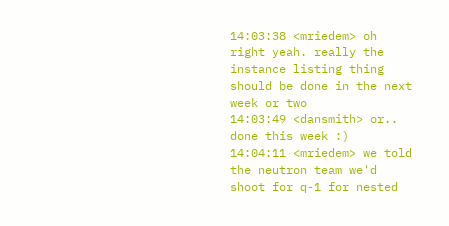14:03:38 <mriedem> oh right yeah. really the instance listing thing should be done in the next week or two
14:03:49 <dansmith> or.. done this week :)
14:04:11 <mriedem> we told the neutron team we'd shoot for q-1 for nested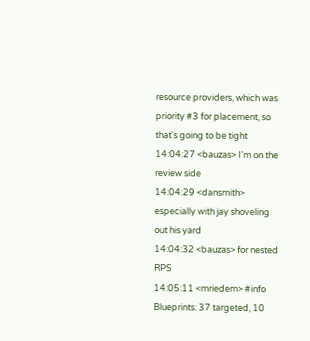resource providers, which was priority #3 for placement, so that's going to be tight
14:04:27 <bauzas> I'm on the review side
14:04:29 <dansmith> especially with jay shoveling out his yard
14:04:32 <bauzas> for nested RPS
14:05:11 <mriedem> #info Blueprints: 37 targeted, 10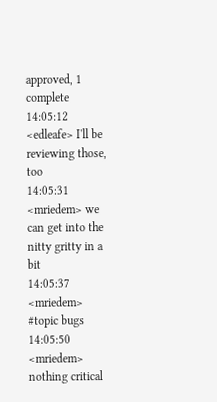approved, 1 complete
14:05:12 <edleafe> I'll be reviewing those, too
14:05:31 <mriedem> we can get into the nitty gritty in a bit
14:05:37 <mriedem> #topic bugs
14:05:50 <mriedem> nothing critical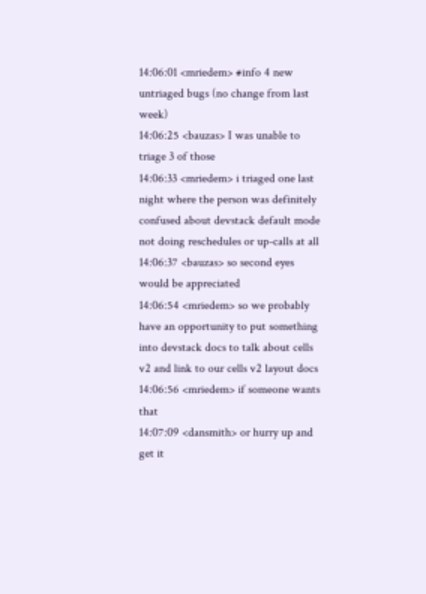14:06:01 <mriedem> #info 4 new untriaged bugs (no change from last week)
14:06:25 <bauzas> I was unable to triage 3 of those
14:06:33 <mriedem> i triaged one last night where the person was definitely confused about devstack default mode not doing reschedules or up-calls at all
14:06:37 <bauzas> so second eyes would be appreciated
14:06:54 <mriedem> so we probably have an opportunity to put something into devstack docs to talk about cells v2 and link to our cells v2 layout docs
14:06:56 <mriedem> if someone wants that
14:07:09 <dansmith> or hurry up and get it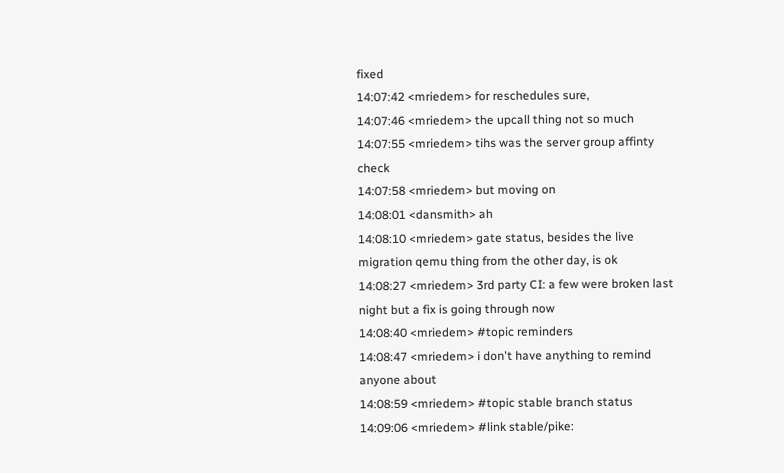fixed
14:07:42 <mriedem> for reschedules sure,
14:07:46 <mriedem> the upcall thing not so much
14:07:55 <mriedem> tihs was the server group affinty check
14:07:58 <mriedem> but moving on
14:08:01 <dansmith> ah
14:08:10 <mriedem> gate status, besides the live migration qemu thing from the other day, is ok
14:08:27 <mriedem> 3rd party CI: a few were broken last night but a fix is going through now
14:08:40 <mriedem> #topic reminders
14:08:47 <mriedem> i don't have anything to remind anyone about
14:08:59 <mriedem> #topic stable branch status
14:09:06 <mriedem> #link stable/pike: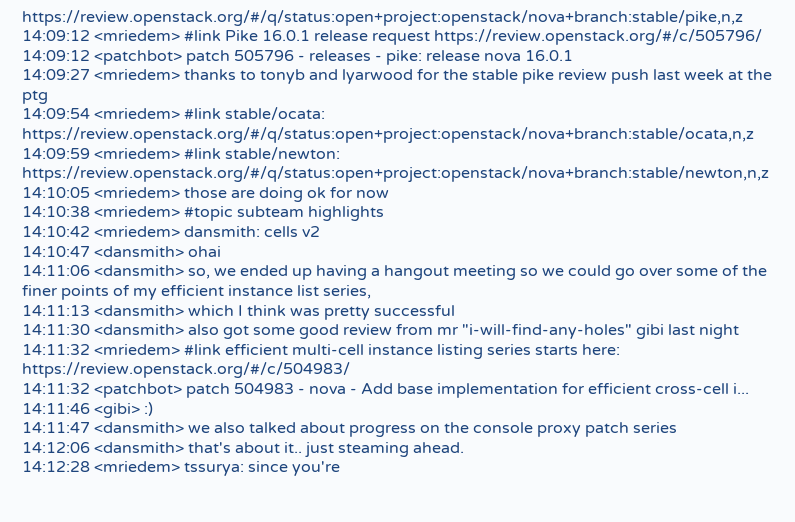https://review.openstack.org/#/q/status:open+project:openstack/nova+branch:stable/pike,n,z
14:09:12 <mriedem> #link Pike 16.0.1 release request https://review.openstack.org/#/c/505796/
14:09:12 <patchbot> patch 505796 - releases - pike: release nova 16.0.1
14:09:27 <mriedem> thanks to tonyb and lyarwood for the stable pike review push last week at the ptg
14:09:54 <mriedem> #link stable/ocata: https://review.openstack.org/#/q/status:open+project:openstack/nova+branch:stable/ocata,n,z
14:09:59 <mriedem> #link stable/newton: https://review.openstack.org/#/q/status:open+project:openstack/nova+branch:stable/newton,n,z
14:10:05 <mriedem> those are doing ok for now
14:10:38 <mriedem> #topic subteam highlights
14:10:42 <mriedem> dansmith: cells v2
14:10:47 <dansmith> ohai
14:11:06 <dansmith> so, we ended up having a hangout meeting so we could go over some of the finer points of my efficient instance list series,
14:11:13 <dansmith> which I think was pretty successful
14:11:30 <dansmith> also got some good review from mr "i-will-find-any-holes" gibi last night
14:11:32 <mriedem> #link efficient multi-cell instance listing series starts here: https://review.openstack.org/#/c/504983/
14:11:32 <patchbot> patch 504983 - nova - Add base implementation for efficient cross-cell i...
14:11:46 <gibi> :)
14:11:47 <dansmith> we also talked about progress on the console proxy patch series
14:12:06 <dansmith> that's about it.. just steaming ahead.
14:12:28 <mriedem> tssurya: since you're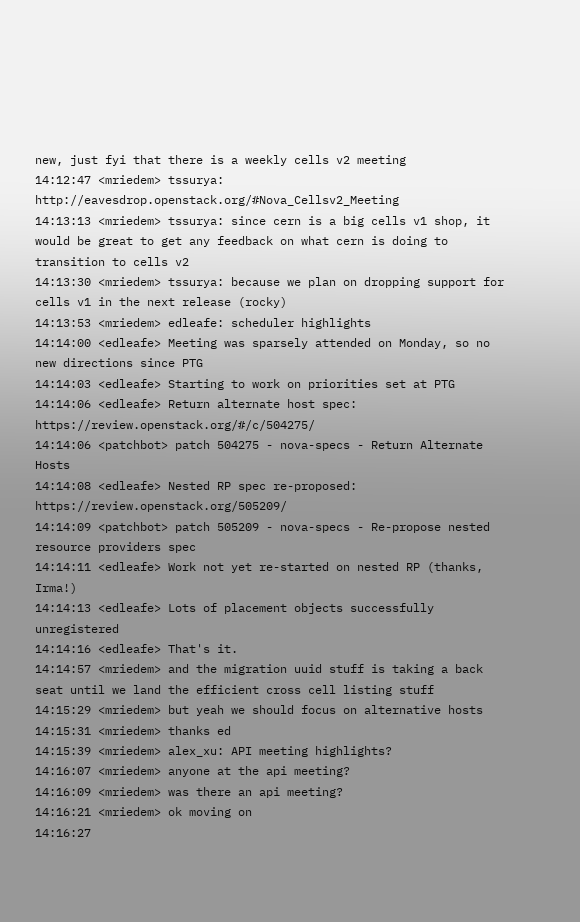new, just fyi that there is a weekly cells v2 meeting
14:12:47 <mriedem> tssurya: http://eavesdrop.openstack.org/#Nova_Cellsv2_Meeting
14:13:13 <mriedem> tssurya: since cern is a big cells v1 shop, it would be great to get any feedback on what cern is doing to transition to cells v2
14:13:30 <mriedem> tssurya: because we plan on dropping support for cells v1 in the next release (rocky)
14:13:53 <mriedem> edleafe: scheduler highlights
14:14:00 <edleafe> Meeting was sparsely attended on Monday, so no new directions since PTG
14:14:03 <edleafe> Starting to work on priorities set at PTG
14:14:06 <edleafe> Return alternate host spec: https://review.openstack.org/#/c/504275/
14:14:06 <patchbot> patch 504275 - nova-specs - Return Alternate Hosts
14:14:08 <edleafe> Nested RP spec re-proposed: https://review.openstack.org/505209/
14:14:09 <patchbot> patch 505209 - nova-specs - Re-propose nested resource providers spec
14:14:11 <edleafe> Work not yet re-started on nested RP (thanks, Irma!)
14:14:13 <edleafe> Lots of placement objects successfully unregistered
14:14:16 <edleafe> That's it.
14:14:57 <mriedem> and the migration uuid stuff is taking a back seat until we land the efficient cross cell listing stuff
14:15:29 <mriedem> but yeah we should focus on alternative hosts
14:15:31 <mriedem> thanks ed
14:15:39 <mriedem> alex_xu: API meeting highlights?
14:16:07 <mriedem> anyone at the api meeting?
14:16:09 <mriedem> was there an api meeting?
14:16:21 <mriedem> ok moving on
14:16:27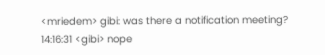<mriedem> gibi: was there a notification meeting?
14:16:31 <gibi> nope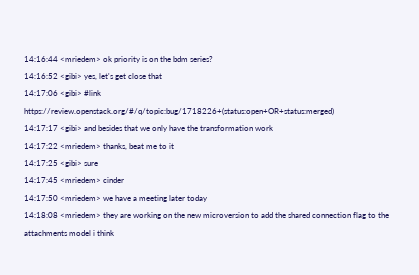14:16:44 <mriedem> ok priority is on the bdm series?
14:16:52 <gibi> yes, let's get close that
14:17:06 <gibi> #link https://review.openstack.org/#/q/topic:bug/1718226+(status:open+OR+status:merged)
14:17:17 <gibi> and besides that we only have the transformation work
14:17:22 <mriedem> thanks, beat me to it
14:17:25 <gibi> sure
14:17:45 <mriedem> cinder
14:17:50 <mriedem> we have a meeting later today
14:18:08 <mriedem> they are working on the new microversion to add the shared connection flag to the attachments model i think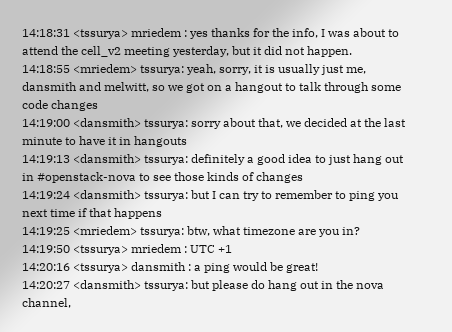14:18:31 <tssurya> mriedem : yes thanks for the info, I was about to attend the cell_v2 meeting yesterday, but it did not happen.
14:18:55 <mriedem> tssurya: yeah, sorry, it is usually just me, dansmith and melwitt, so we got on a hangout to talk through some code changes
14:19:00 <dansmith> tssurya: sorry about that, we decided at the last minute to have it in hangouts
14:19:13 <dansmith> tssurya: definitely a good idea to just hang out in #openstack-nova to see those kinds of changes
14:19:24 <dansmith> tssurya: but I can try to remember to ping you next time if that happens
14:19:25 <mriedem> tssurya: btw, what timezone are you in?
14:19:50 <tssurya> mriedem : UTC +1
14:20:16 <tssurya> dansmith : a ping would be great!
14:20:27 <dansmith> tssurya: but please do hang out in the nova channel,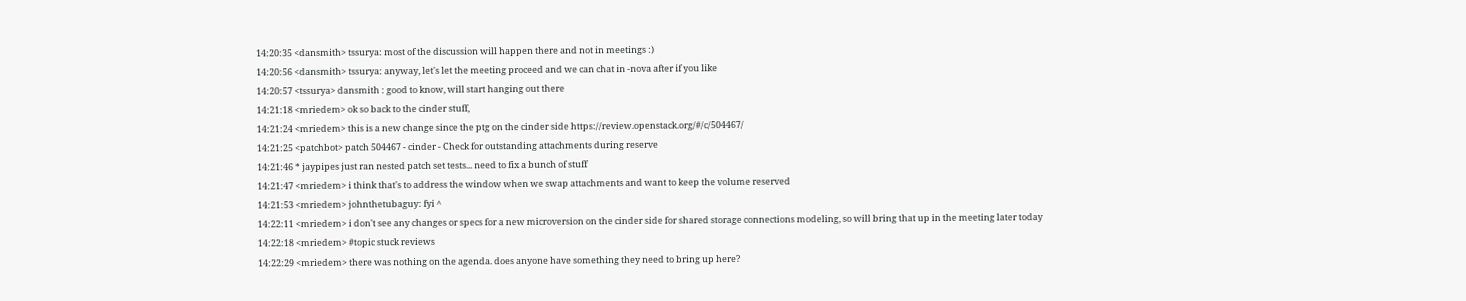14:20:35 <dansmith> tssurya: most of the discussion will happen there and not in meetings :)
14:20:56 <dansmith> tssurya: anyway, let's let the meeting proceed and we can chat in -nova after if you like
14:20:57 <tssurya> dansmith : good to know, will start hanging out there
14:21:18 <mriedem> ok so back to the cinder stuff,
14:21:24 <mriedem> this is a new change since the ptg on the cinder side https://review.openstack.org/#/c/504467/
14:21:25 <patchbot> patch 504467 - cinder - Check for outstanding attachments during reserve
14:21:46 * jaypipes just ran nested patch set tests... need to fix a bunch of stuff
14:21:47 <mriedem> i think that's to address the window when we swap attachments and want to keep the volume reserved
14:21:53 <mriedem> johnthetubaguy: fyi ^
14:22:11 <mriedem> i don't see any changes or specs for a new microversion on the cinder side for shared storage connections modeling, so will bring that up in the meeting later today
14:22:18 <mriedem> #topic stuck reviews
14:22:29 <mriedem> there was nothing on the agenda. does anyone have something they need to bring up here?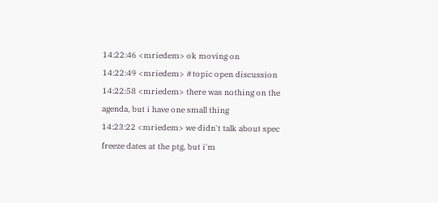14:22:46 <mriedem> ok moving on
14:22:49 <mriedem> #topic open discussion
14:22:58 <mriedem> there was nothing on the agenda, but i have one small thing
14:23:22 <mriedem> we didn't talk about spec freeze dates at the ptg, but i'm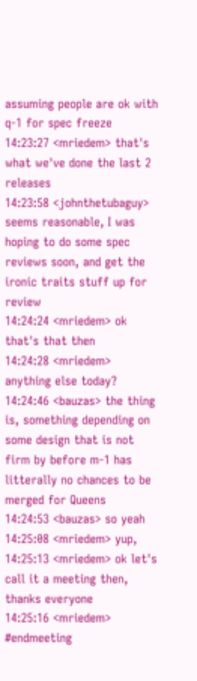assuming people are ok with q-1 for spec freeze
14:23:27 <mriedem> that's what we've done the last 2 releases
14:23:58 <johnthetubaguy> seems reasonable, I was hoping to do some spec reviews soon, and get the ironic traits stuff up for review
14:24:24 <mriedem> ok that's that then
14:24:28 <mriedem> anything else today?
14:24:46 <bauzas> the thing is, something depending on some design that is not firm by before m-1 has litterally no chances to be merged for Queens
14:24:53 <bauzas> so yeah
14:25:08 <mriedem> yup,
14:25:13 <mriedem> ok let's call it a meeting then, thanks everyone
14:25:16 <mriedem> #endmeeting